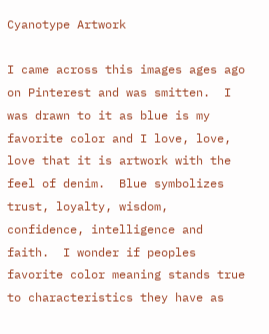Cyanotype Artwork

I came across this images ages ago on Pinterest and was smitten.  I was drawn to it as blue is my favorite color and I love, love, love that it is artwork with the feel of denim.  Blue symbolizes trust, loyalty, wisdom, confidence, intelligence and faith.  I wonder if peoples favorite color meaning stands true to characteristics they have as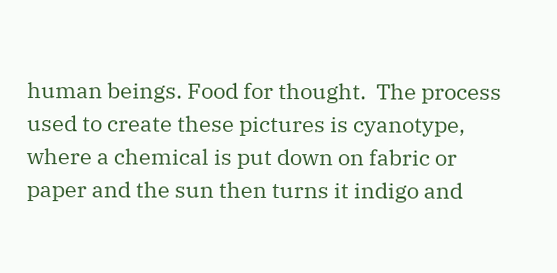human beings. Food for thought.  The process used to create these pictures is cyanotype, where a chemical is put down on fabric or paper and the sun then turns it indigo and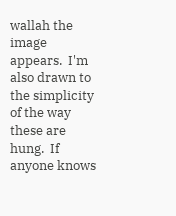wallah the image appears.  I'm also drawn to the simplicity of the way these are hung.  If anyone knows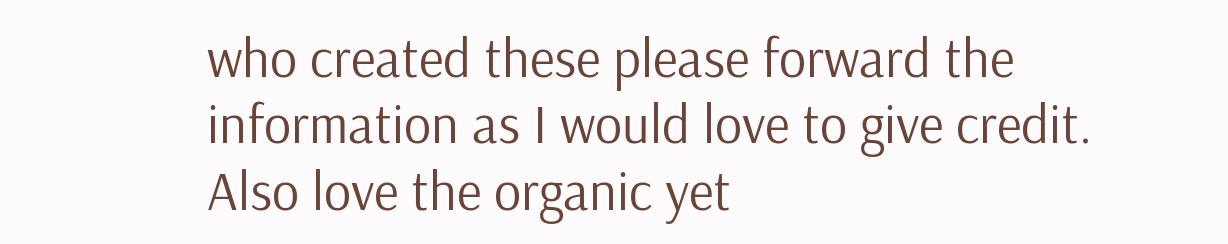who created these please forward the information as I would love to give credit.  Also love the organic yet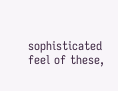sophisticated feel of these,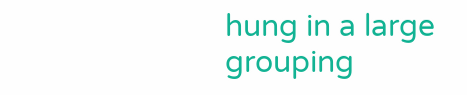hung in a large grouping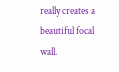really creates a beautiful focal wall.